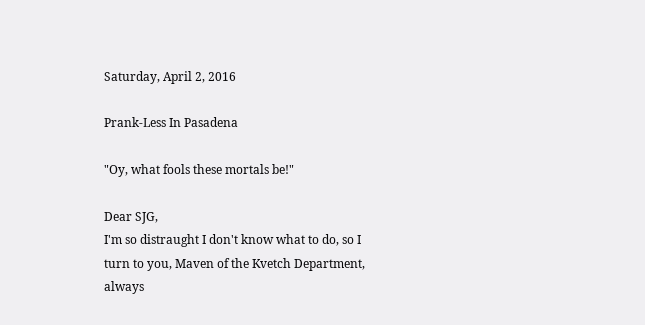Saturday, April 2, 2016

Prank-Less In Pasadena

"Oy, what fools these mortals be!"

Dear SJG,
I'm so distraught I don't know what to do, so I turn to you, Maven of the Kvetch Department, always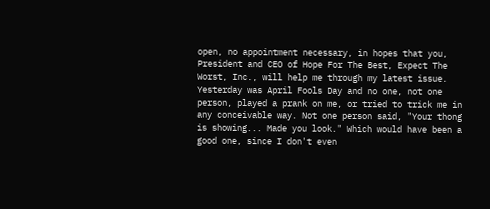open, no appointment necessary, in hopes that you, President and CEO of Hope For The Best, Expect The Worst, Inc., will help me through my latest issue. Yesterday was April Fools Day and no one, not one person, played a prank on me, or tried to trick me in any conceivable way. Not one person said, "Your thong is showing... Made you look." Which would have been a good one, since I don't even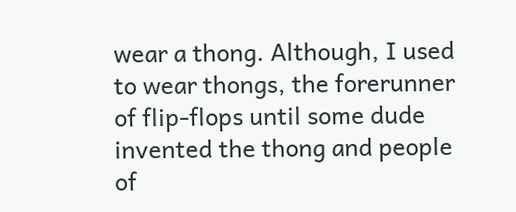wear a thong. Although, I used to wear thongs, the forerunner of flip-flops until some dude invented the thong and people of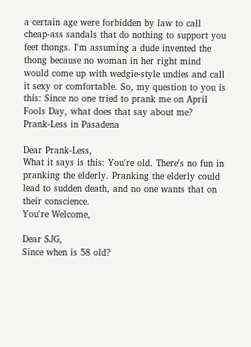a certain age were forbidden by law to call cheap-ass sandals that do nothing to support you feet thongs. I'm assuming a dude invented the thong because no woman in her right mind would come up with wedgie-style undies and call it sexy or comfortable. So, my question to you is this: Since no one tried to prank me on April Fools Day, what does that say about me?
Prank-Less in Pasadena

Dear Prank-Less,
What it says is this: You're old. There's no fun in pranking the elderly. Pranking the elderly could lead to sudden death, and no one wants that on their conscience.
You're Welcome,

Dear SJG,
Since when is 58 old?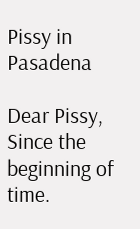Pissy in Pasadena

Dear Pissy,
Since the beginning of time.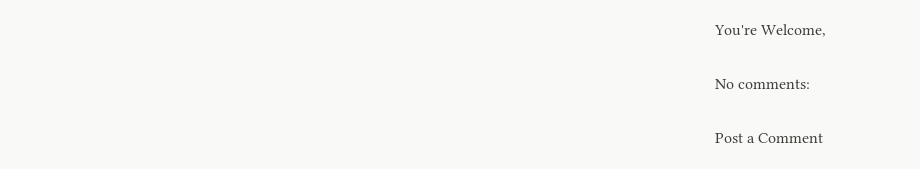You're Welcome,

No comments:

Post a Comment